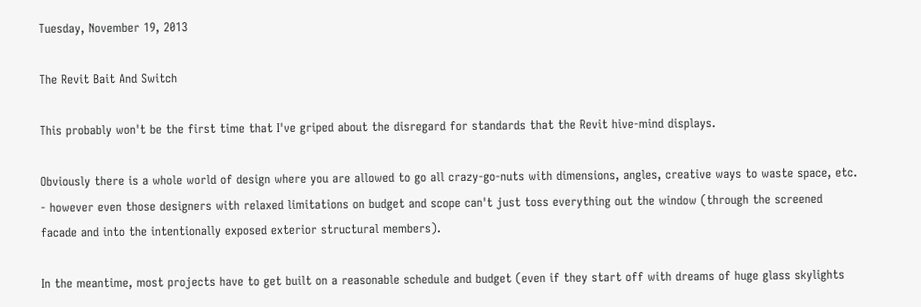Tuesday, November 19, 2013

The Revit Bait And Switch

This probably won't be the first time that I've griped about the disregard for standards that the Revit hive-mind displays.

Obviously there is a whole world of design where you are allowed to go all crazy-go-nuts with dimensions, angles, creative ways to waste space, etc. - however even those designers with relaxed limitations on budget and scope can't just toss everything out the window (through the screened facade and into the intentionally exposed exterior structural members).

In the meantime, most projects have to get built on a reasonable schedule and budget (even if they start off with dreams of huge glass skylights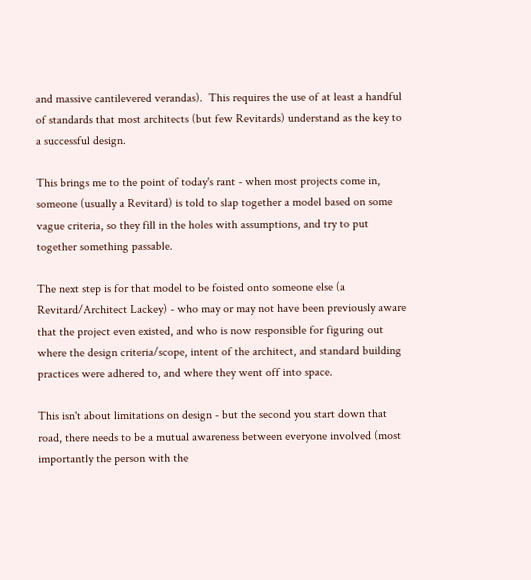and massive cantilevered verandas).  This requires the use of at least a handful of standards that most architects (but few Revitards) understand as the key to a successful design.

This brings me to the point of today's rant - when most projects come in, someone (usually a Revitard) is told to slap together a model based on some vague criteria, so they fill in the holes with assumptions, and try to put together something passable.

The next step is for that model to be foisted onto someone else (a Revitard/Architect Lackey) - who may or may not have been previously aware that the project even existed, and who is now responsible for figuring out where the design criteria/scope, intent of the architect, and standard building practices were adhered to, and where they went off into space.

This isn't about limitations on design - but the second you start down that road, there needs to be a mutual awareness between everyone involved (most importantly the person with the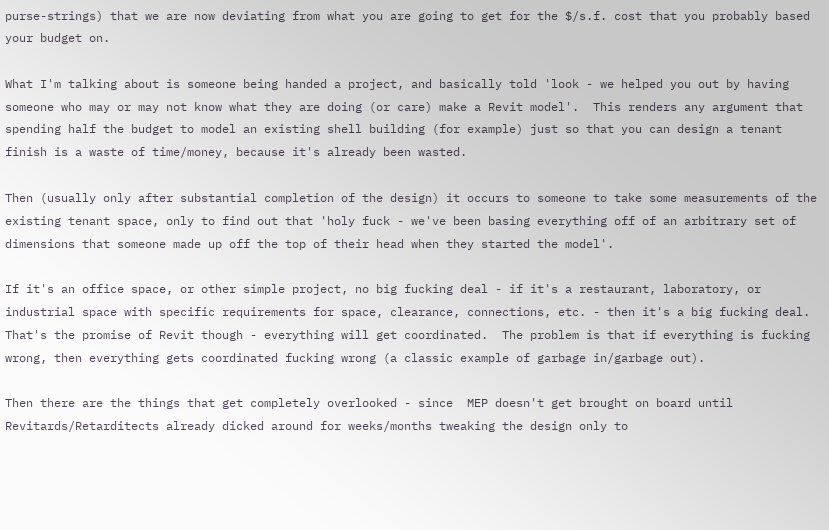purse-strings) that we are now deviating from what you are going to get for the $/s.f. cost that you probably based your budget on.

What I'm talking about is someone being handed a project, and basically told 'look - we helped you out by having someone who may or may not know what they are doing (or care) make a Revit model'.  This renders any argument that spending half the budget to model an existing shell building (for example) just so that you can design a tenant finish is a waste of time/money, because it's already been wasted.

Then (usually only after substantial completion of the design) it occurs to someone to take some measurements of the existing tenant space, only to find out that 'holy fuck - we've been basing everything off of an arbitrary set of dimensions that someone made up off the top of their head when they started the model'.

If it's an office space, or other simple project, no big fucking deal - if it's a restaurant, laboratory, or industrial space with specific requirements for space, clearance, connections, etc. - then it's a big fucking deal.  That's the promise of Revit though - everything will get coordinated.  The problem is that if everything is fucking wrong, then everything gets coordinated fucking wrong (a classic example of garbage in/garbage out).

Then there are the things that get completely overlooked - since  MEP doesn't get brought on board until Revitards/Retarditects already dicked around for weeks/months tweaking the design only to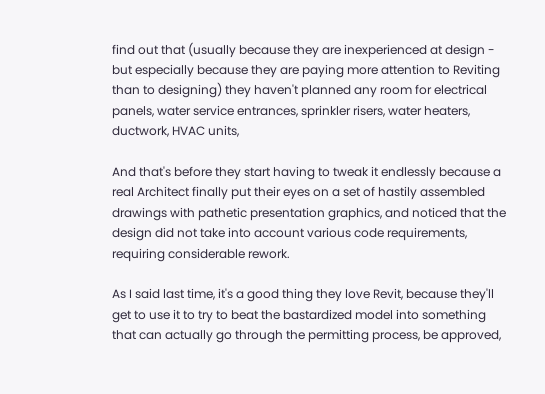find out that (usually because they are inexperienced at design - but especially because they are paying more attention to Reviting than to designing) they haven't planned any room for electrical panels, water service entrances, sprinkler risers, water heaters, ductwork, HVAC units,

And that's before they start having to tweak it endlessly because a real Architect finally put their eyes on a set of hastily assembled drawings with pathetic presentation graphics, and noticed that the design did not take into account various code requirements, requiring considerable rework.

As I said last time, it's a good thing they love Revit, because they'll get to use it to try to beat the bastardized model into something that can actually go through the permitting process, be approved,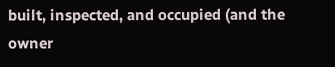built, inspected, and occupied (and the owner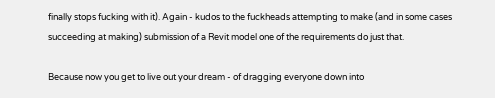finally stops fucking with it). Again - kudos to the fuckheads attempting to make (and in some cases succeeding at making) submission of a Revit model one of the requirements do just that.

Because now you get to live out your dream - of dragging everyone down into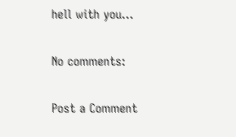hell with you...

No comments:

Post a Comment